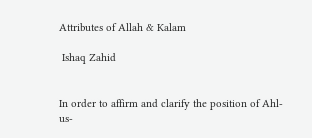Attributes of Allah & Kalam

 Ishaq Zahid


In order to affirm and clarify the position of Ahl-us-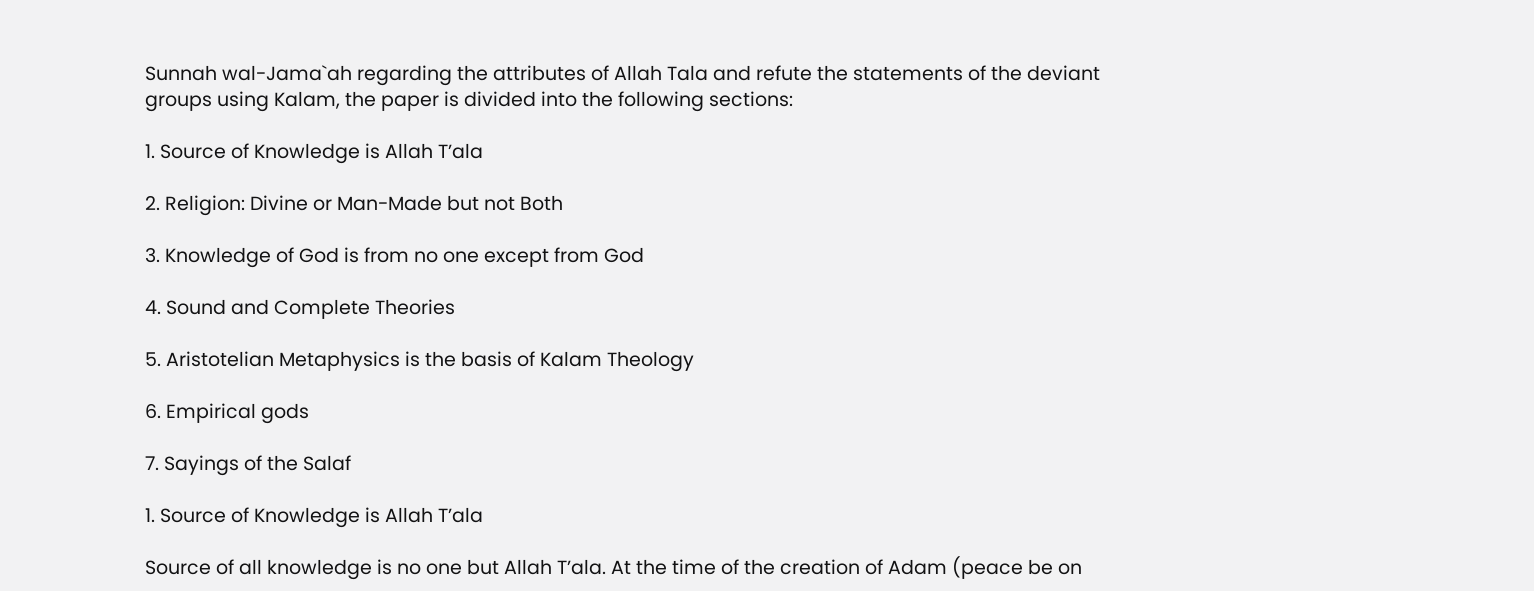Sunnah wal-Jama`ah regarding the attributes of Allah Tala and refute the statements of the deviant groups using Kalam, the paper is divided into the following sections:

1. Source of Knowledge is Allah T’ala

2. Religion: Divine or Man-Made but not Both

3. Knowledge of God is from no one except from God

4. Sound and Complete Theories

5. Aristotelian Metaphysics is the basis of Kalam Theology

6. Empirical gods

7. Sayings of the Salaf

1. Source of Knowledge is Allah T’ala

Source of all knowledge is no one but Allah T’ala. At the time of the creation of Adam (peace be on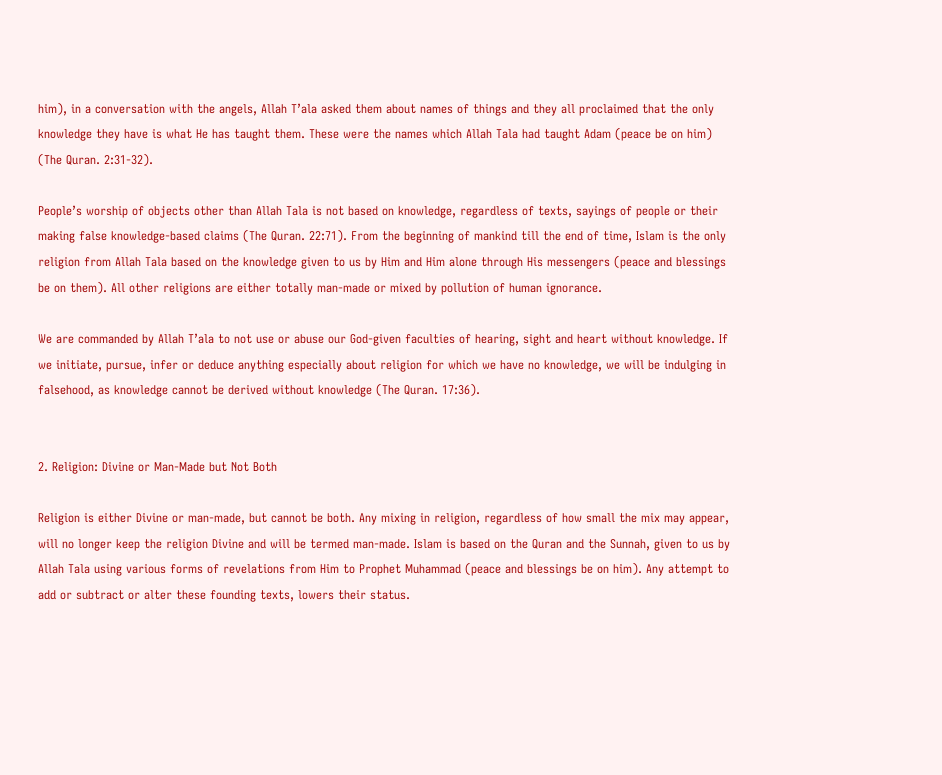him), in a conversation with the angels, Allah T’ala asked them about names of things and they all proclaimed that the only knowledge they have is what He has taught them. These were the names which Allah Tala had taught Adam (peace be on him) (The Quran. 2:31-32).

People’s worship of objects other than Allah Tala is not based on knowledge, regardless of texts, sayings of people or their making false knowledge-based claims (The Quran. 22:71). From the beginning of mankind till the end of time, Islam is the only religion from Allah Tala based on the knowledge given to us by Him and Him alone through His messengers (peace and blessings be on them). All other religions are either totally man-made or mixed by pollution of human ignorance.

We are commanded by Allah T’ala to not use or abuse our God-given faculties of hearing, sight and heart without knowledge. If we initiate, pursue, infer or deduce anything especially about religion for which we have no knowledge, we will be indulging in falsehood, as knowledge cannot be derived without knowledge (The Quran. 17:36).


2. Religion: Divine or Man-Made but Not Both

Religion is either Divine or man-made, but cannot be both. Any mixing in religion, regardless of how small the mix may appear, will no longer keep the religion Divine and will be termed man-made. Islam is based on the Quran and the Sunnah, given to us by Allah Tala using various forms of revelations from Him to Prophet Muhammad (peace and blessings be on him). Any attempt to add or subtract or alter these founding texts, lowers their status.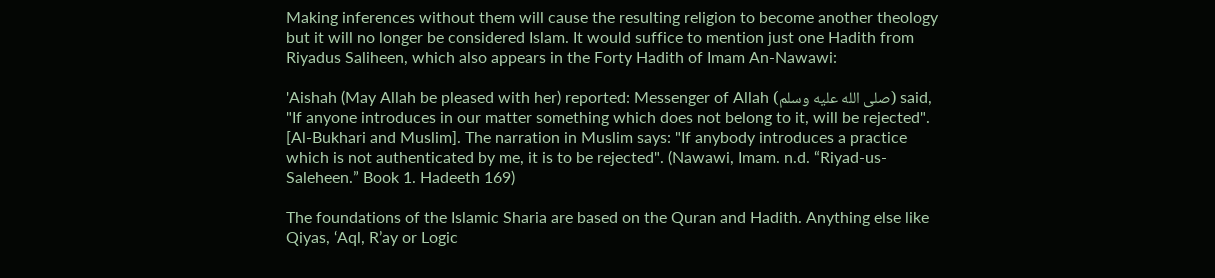Making inferences without them will cause the resulting religion to become another theology but it will no longer be considered Islam. It would suffice to mention just one Hadith from Riyadus Saliheen, which also appears in the Forty Hadith of Imam An-Nawawi:

'Aishah (May Allah be pleased with her) reported: Messenger of Allah (صلى الله عليه وسلم) said, "If anyone introduces in our matter something which does not belong to it, will be rejected". [Al-Bukhari and Muslim]. The narration in Muslim says: "If anybody introduces a practice which is not authenticated by me, it is to be rejected". (Nawawi, Imam. n.d. “Riyad-us-Saleheen.” Book 1. Hadeeth 169)

The foundations of the Islamic Sharia are based on the Quran and Hadith. Anything else like Qiyas, ‘Aql, R’ay or Logic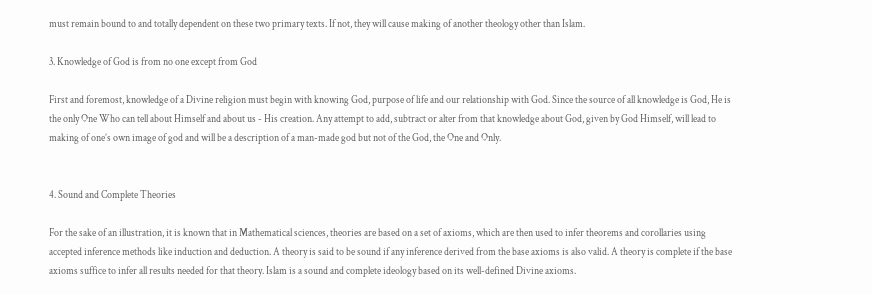must remain bound to and totally dependent on these two primary texts. If not, they will cause making of another theology other than Islam.

3. Knowledge of God is from no one except from God

First and foremost, knowledge of a Divine religion must begin with knowing God, purpose of life and our relationship with God. Since the source of all knowledge is God, He is the only One Who can tell about Himself and about us - His creation. Any attempt to add, subtract or alter from that knowledge about God, given by God Himself, will lead to making of one’s own image of god and will be a description of a man-made god but not of the God, the One and Only.


4. Sound and Complete Theories

For the sake of an illustration, it is known that in Mathematical sciences, theories are based on a set of axioms, which are then used to infer theorems and corollaries using accepted inference methods like induction and deduction. A theory is said to be sound if any inference derived from the base axioms is also valid. A theory is complete if the base axioms suffice to infer all results needed for that theory. Islam is a sound and complete ideology based on its well-defined Divine axioms.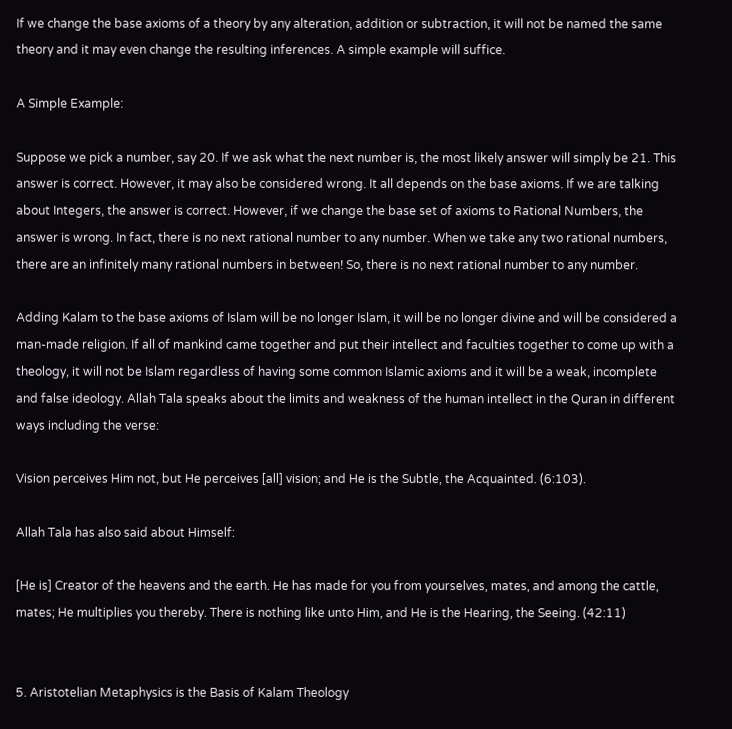If we change the base axioms of a theory by any alteration, addition or subtraction, it will not be named the same theory and it may even change the resulting inferences. A simple example will suffice.

A Simple Example:

Suppose we pick a number, say 20. If we ask what the next number is, the most likely answer will simply be 21. This answer is correct. However, it may also be considered wrong. It all depends on the base axioms. If we are talking about Integers, the answer is correct. However, if we change the base set of axioms to Rational Numbers, the answer is wrong. In fact, there is no next rational number to any number. When we take any two rational numbers, there are an infinitely many rational numbers in between! So, there is no next rational number to any number.

Adding Kalam to the base axioms of Islam will be no longer Islam, it will be no longer divine and will be considered a man-made religion. If all of mankind came together and put their intellect and faculties together to come up with a theology, it will not be Islam regardless of having some common Islamic axioms and it will be a weak, incomplete and false ideology. Allah Tala speaks about the limits and weakness of the human intellect in the Quran in different ways including the verse:

Vision perceives Him not, but He perceives [all] vision; and He is the Subtle, the Acquainted. (6:103).

Allah Tala has also said about Himself:

[He is] Creator of the heavens and the earth. He has made for you from yourselves, mates, and among the cattle, mates; He multiplies you thereby. There is nothing like unto Him, and He is the Hearing, the Seeing. (42:11)


5. Aristotelian Metaphysics is the Basis of Kalam Theology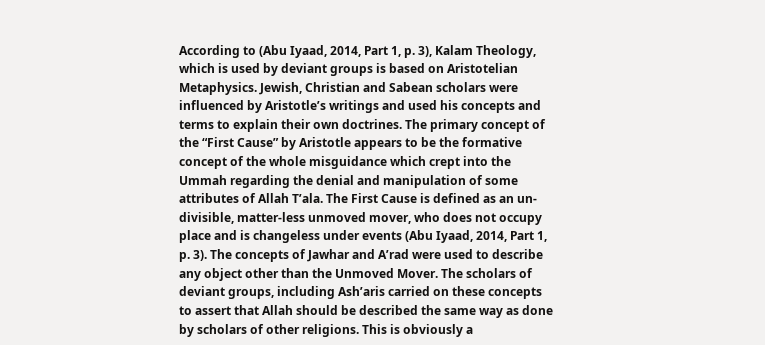According to (Abu Iyaad, 2014, Part 1, p. 3), Kalam Theology, which is used by deviant groups is based on Aristotelian Metaphysics. Jewish, Christian and Sabean scholars were influenced by Aristotle’s writings and used his concepts and terms to explain their own doctrines. The primary concept of the “First Cause” by Aristotle appears to be the formative concept of the whole misguidance which crept into the Ummah regarding the denial and manipulation of some attributes of Allah T’ala. The First Cause is defined as an un-divisible, matter-less unmoved mover, who does not occupy place and is changeless under events (Abu Iyaad, 2014, Part 1, p. 3). The concepts of Jawhar and A’rad were used to describe any object other than the Unmoved Mover. The scholars of deviant groups, including Ash’aris carried on these concepts to assert that Allah should be described the same way as done by scholars of other religions. This is obviously a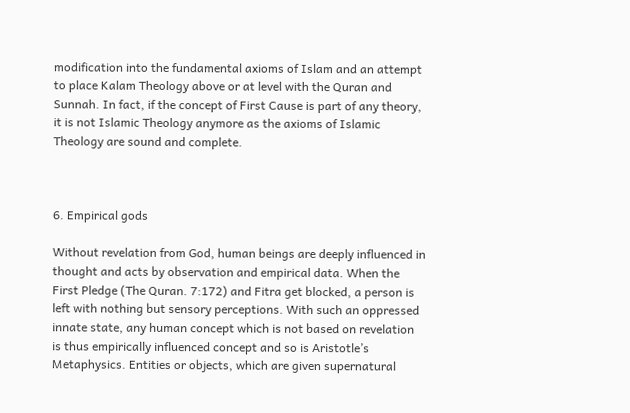modification into the fundamental axioms of Islam and an attempt to place Kalam Theology above or at level with the Quran and Sunnah. In fact, if the concept of First Cause is part of any theory, it is not Islamic Theology anymore as the axioms of Islamic Theology are sound and complete.



6. Empirical gods

Without revelation from God, human beings are deeply influenced in thought and acts by observation and empirical data. When the First Pledge (The Quran. 7:172) and Fitra get blocked, a person is left with nothing but sensory perceptions. With such an oppressed innate state, any human concept which is not based on revelation is thus empirically influenced concept and so is Aristotle’s Metaphysics. Entities or objects, which are given supernatural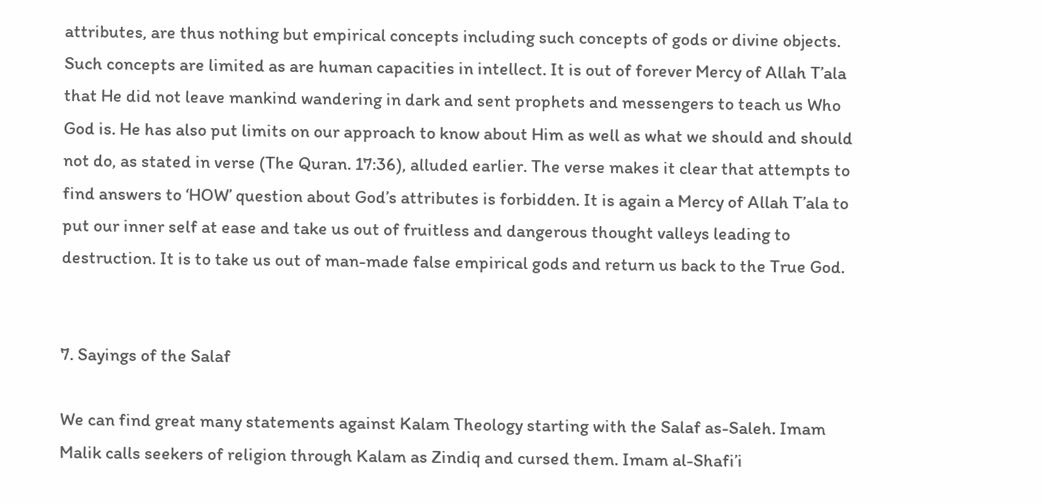attributes, are thus nothing but empirical concepts including such concepts of gods or divine objects. Such concepts are limited as are human capacities in intellect. It is out of forever Mercy of Allah T’ala that He did not leave mankind wandering in dark and sent prophets and messengers to teach us Who God is. He has also put limits on our approach to know about Him as well as what we should and should not do, as stated in verse (The Quran. 17:36), alluded earlier. The verse makes it clear that attempts to find answers to ‘HOW’ question about God’s attributes is forbidden. It is again a Mercy of Allah T’ala to put our inner self at ease and take us out of fruitless and dangerous thought valleys leading to destruction. It is to take us out of man-made false empirical gods and return us back to the True God.


7. Sayings of the Salaf

We can find great many statements against Kalam Theology starting with the Salaf as-Saleh. Imam Malik calls seekers of religion through Kalam as Zindiq and cursed them. Imam al-Shafi’i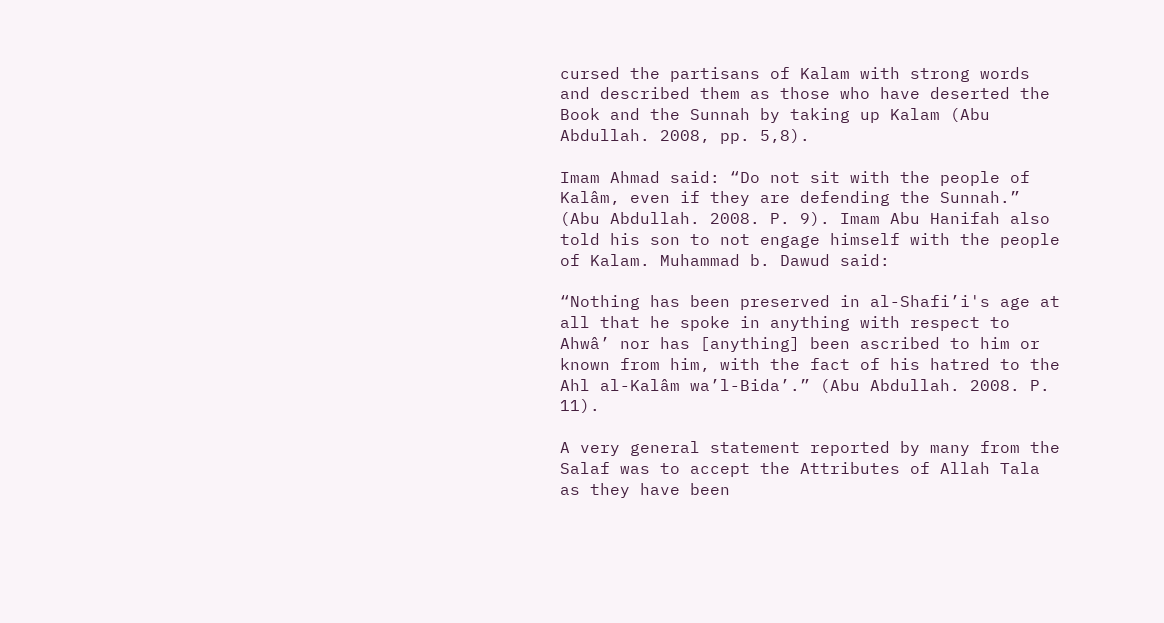cursed the partisans of Kalam with strong words and described them as those who have deserted the Book and the Sunnah by taking up Kalam (Abu Abdullah. 2008, pp. 5,8).

Imam Ahmad said: “Do not sit with the people of Kalâm, even if they are defending the Sunnah.” (Abu Abdullah. 2008. P. 9). Imam Abu Hanifah also told his son to not engage himself with the people of Kalam. Muhammad b. Dawud said:

“Nothing has been preserved in al-Shafi’i's age at all that he spoke in anything with respect to Ahwâ’ nor has [anything] been ascribed to him or known from him, with the fact of his hatred to the Ahl al-Kalâm wa’l-Bida’.” (Abu Abdullah. 2008. P. 11).

A very general statement reported by many from the Salaf was to accept the Attributes of Allah Tala as they have been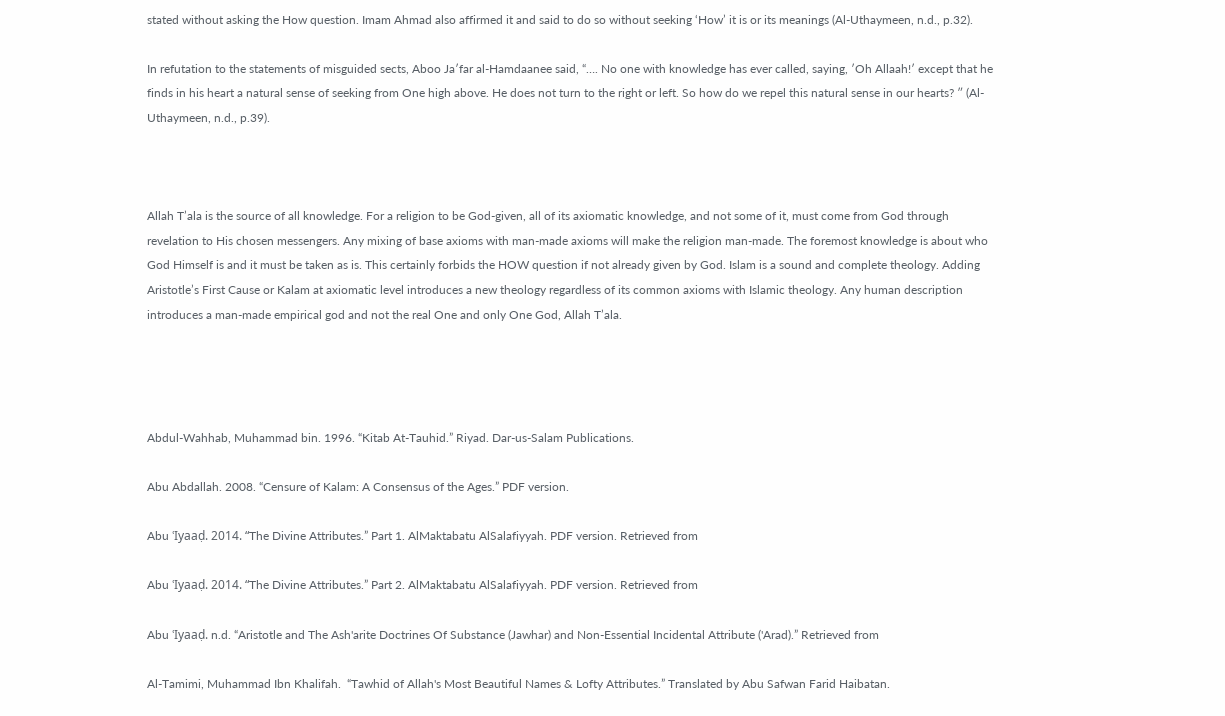stated without asking the How question. Imam Ahmad also affirmed it and said to do so without seeking ‘How’ it is or its meanings (Al‐Uthaymeen, n.d., p.32).

In refutation to the statements of misguided sects, Aboo Jaʹfar al‐Hamdaanee said, “…. No one with knowledge has ever called, saying, ʹOh Allaah!ʹ except that he finds in his heart a natural sense of seeking from One high above. He does not turn to the right or left. So how do we repel this natural sense in our hearts? ʺ (Al‐Uthaymeen, n.d., p.39).



Allah T’ala is the source of all knowledge. For a religion to be God-given, all of its axiomatic knowledge, and not some of it, must come from God through revelation to His chosen messengers. Any mixing of base axioms with man-made axioms will make the religion man-made. The foremost knowledge is about who God Himself is and it must be taken as is. This certainly forbids the HOW question if not already given by God. Islam is a sound and complete theology. Adding Aristotle’s First Cause or Kalam at axiomatic level introduces a new theology regardless of its common axioms with Islamic theology. Any human description introduces a man-made empirical god and not the real One and only One God, Allah T’ala.




Abdul-Wahhab, Muhammad bin. 1996. “Kitab At-Tauhid.” Riyad. Dar-us-Salam Publications.

Abu Abdallah. 2008. “Censure of Kalam: A Consensus of the Ages.” PDF version.

Abu ʿIyaaḍ. 2014. “The Divine Attributes.” Part 1. AlMaktabatu AlSalafiyyah. PDF version. Retrieved from

Abu ʿIyaaḍ. 2014. “The Divine Attributes.” Part 2. AlMaktabatu AlSalafiyyah. PDF version. Retrieved from

Abu ʿIyaaḍ. n.d. “Aristotle and The Ash'arite Doctrines Of Substance (Jawhar) and Non-Essential Incidental Attribute ('Arad).” Retrieved from

Al-Tamimi, Muhammad Ibn Khalifah.  “Tawhid of Allah's Most Beautiful Names & Lofty Attributes.” Translated by Abu Safwan Farid Haibatan.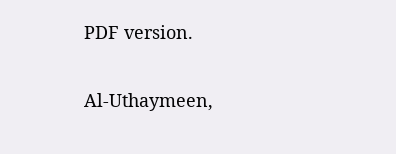PDF version.

Al‐Uthaymeen,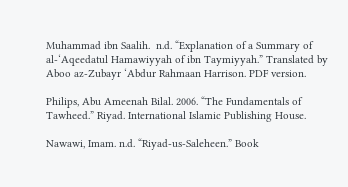Muhammad ibn Saalih.  n.d. “Explanation of a Summary of al‐‘Aqeedatul Hamawiyyah of ibn Taymiyyah.” Translated by Aboo az‐Zubayr ‘Abdur Rahmaan Harrison. PDF version.

Philips, Abu Ameenah Bilal. 2006. “The Fundamentals of Tawheed.” Riyad. International Islamic Publishing House.

Nawawi, Imam. n.d. “Riyad-us-Saleheen.” Book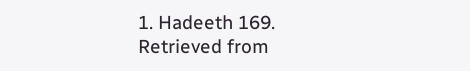1. Hadeeth 169. Retrieved from